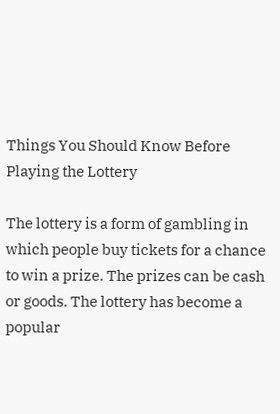Things You Should Know Before Playing the Lottery

The lottery is a form of gambling in which people buy tickets for a chance to win a prize. The prizes can be cash or goods. The lottery has become a popular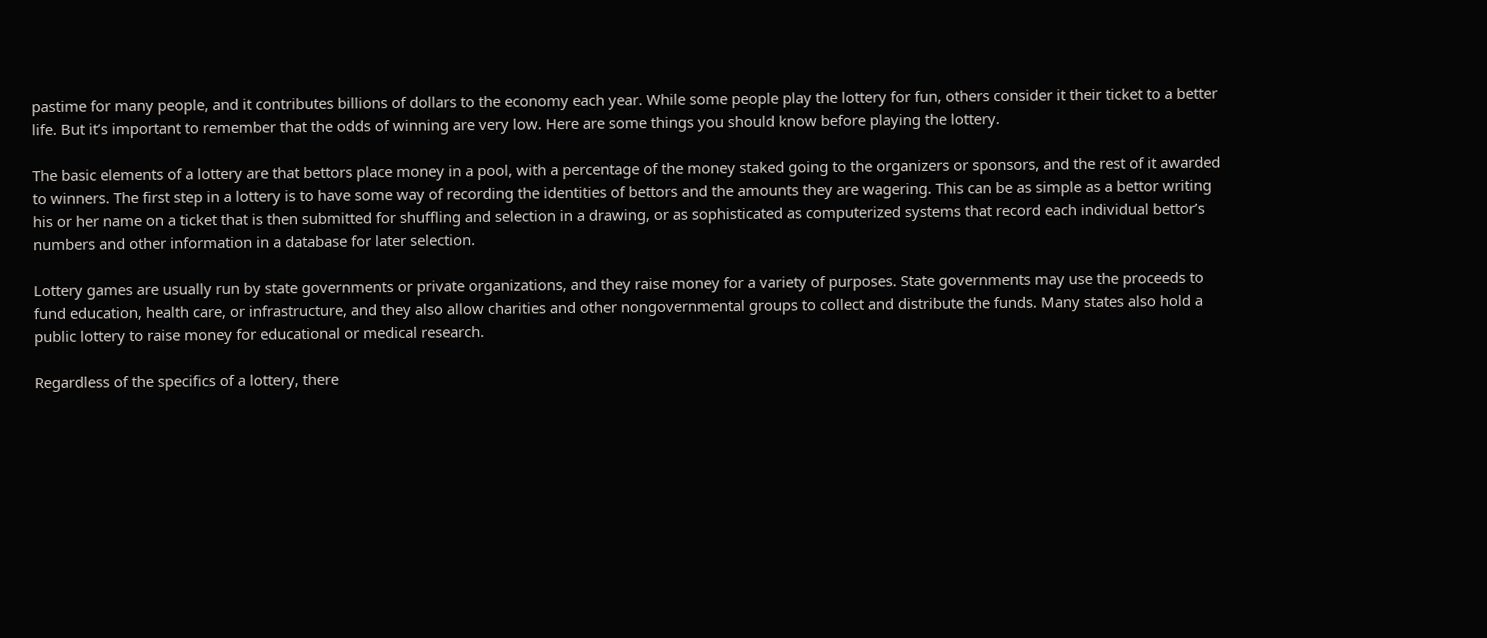pastime for many people, and it contributes billions of dollars to the economy each year. While some people play the lottery for fun, others consider it their ticket to a better life. But it’s important to remember that the odds of winning are very low. Here are some things you should know before playing the lottery.

The basic elements of a lottery are that bettors place money in a pool, with a percentage of the money staked going to the organizers or sponsors, and the rest of it awarded to winners. The first step in a lottery is to have some way of recording the identities of bettors and the amounts they are wagering. This can be as simple as a bettor writing his or her name on a ticket that is then submitted for shuffling and selection in a drawing, or as sophisticated as computerized systems that record each individual bettor’s numbers and other information in a database for later selection.

Lottery games are usually run by state governments or private organizations, and they raise money for a variety of purposes. State governments may use the proceeds to fund education, health care, or infrastructure, and they also allow charities and other nongovernmental groups to collect and distribute the funds. Many states also hold a public lottery to raise money for educational or medical research.

Regardless of the specifics of a lottery, there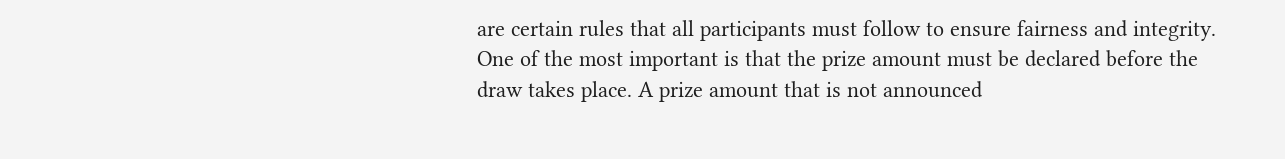are certain rules that all participants must follow to ensure fairness and integrity. One of the most important is that the prize amount must be declared before the draw takes place. A prize amount that is not announced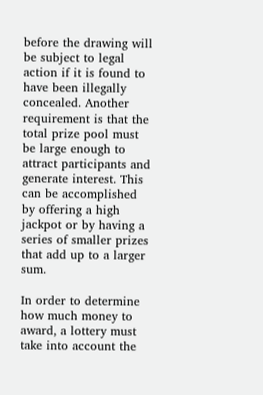before the drawing will be subject to legal action if it is found to have been illegally concealed. Another requirement is that the total prize pool must be large enough to attract participants and generate interest. This can be accomplished by offering a high jackpot or by having a series of smaller prizes that add up to a larger sum.

In order to determine how much money to award, a lottery must take into account the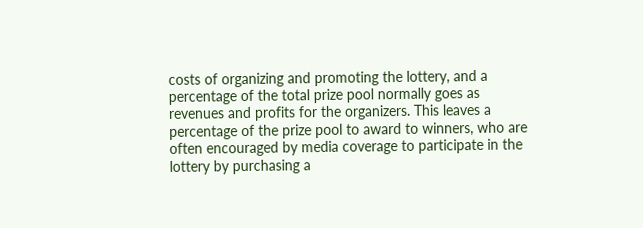costs of organizing and promoting the lottery, and a percentage of the total prize pool normally goes as revenues and profits for the organizers. This leaves a percentage of the prize pool to award to winners, who are often encouraged by media coverage to participate in the lottery by purchasing a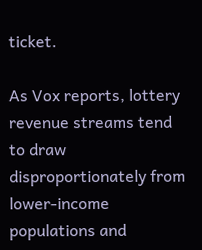ticket.

As Vox reports, lottery revenue streams tend to draw disproportionately from lower-income populations and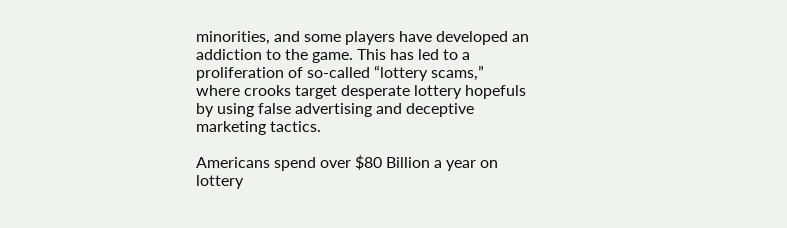minorities, and some players have developed an addiction to the game. This has led to a proliferation of so-called “lottery scams,” where crooks target desperate lottery hopefuls by using false advertising and deceptive marketing tactics.

Americans spend over $80 Billion a year on lottery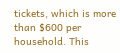tickets, which is more than $600 per household. This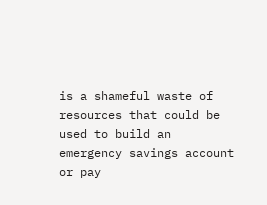is a shameful waste of resources that could be used to build an emergency savings account or pay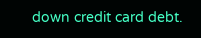down credit card debt.